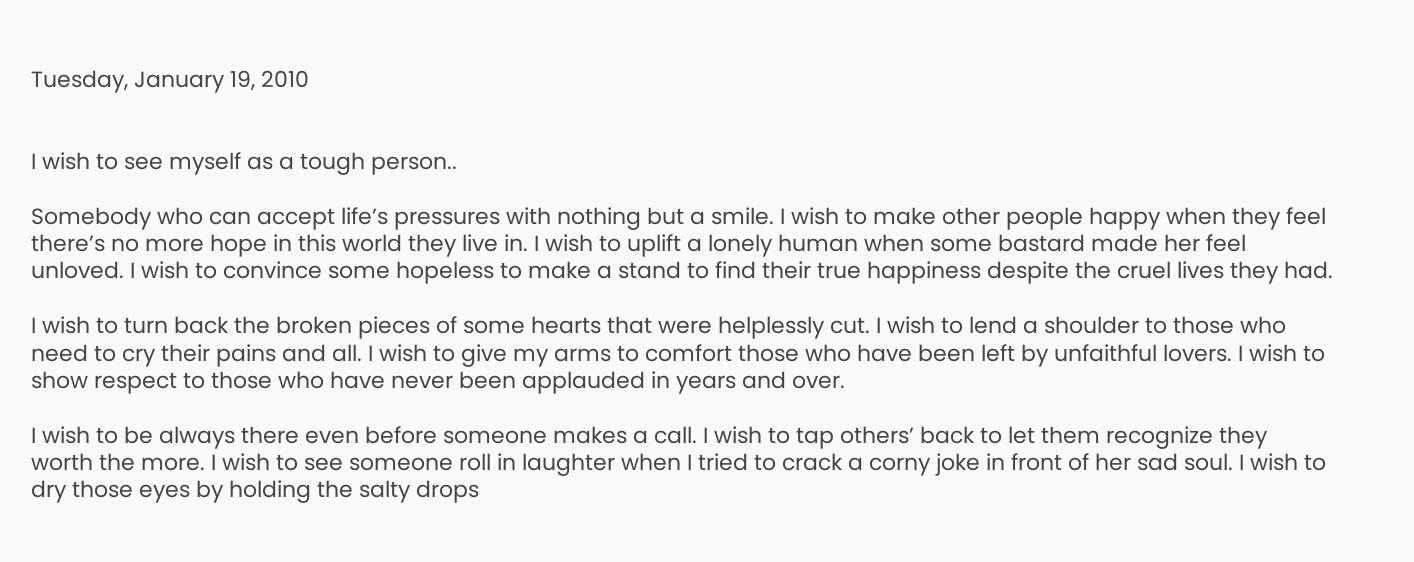Tuesday, January 19, 2010


I wish to see myself as a tough person..

Somebody who can accept life’s pressures with nothing but a smile. I wish to make other people happy when they feel there’s no more hope in this world they live in. I wish to uplift a lonely human when some bastard made her feel unloved. I wish to convince some hopeless to make a stand to find their true happiness despite the cruel lives they had.

I wish to turn back the broken pieces of some hearts that were helplessly cut. I wish to lend a shoulder to those who need to cry their pains and all. I wish to give my arms to comfort those who have been left by unfaithful lovers. I wish to show respect to those who have never been applauded in years and over.

I wish to be always there even before someone makes a call. I wish to tap others’ back to let them recognize they worth the more. I wish to see someone roll in laughter when I tried to crack a corny joke in front of her sad soul. I wish to dry those eyes by holding the salty drops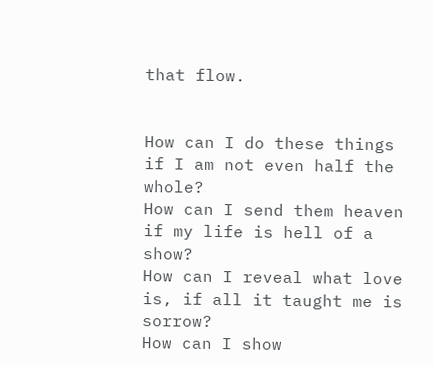that flow.


How can I do these things if I am not even half the whole?
How can I send them heaven if my life is hell of a show?
How can I reveal what love is, if all it taught me is sorrow?
How can I show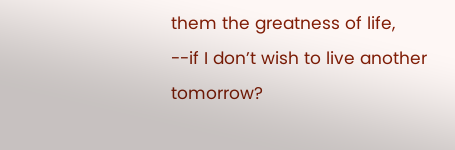them the greatness of life,
--if I don’t wish to live another tomorrow?